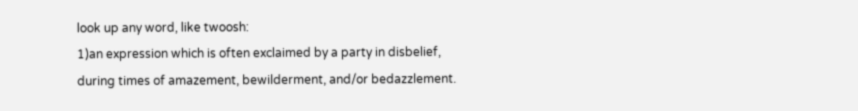look up any word, like twoosh:
1)an expression which is often exclaimed by a party in disbelief, during times of amazement, bewilderment, and/or bedazzlement.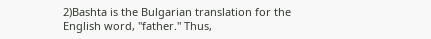2)Bashta is the Bulgarian translation for the English word, "father." Thus,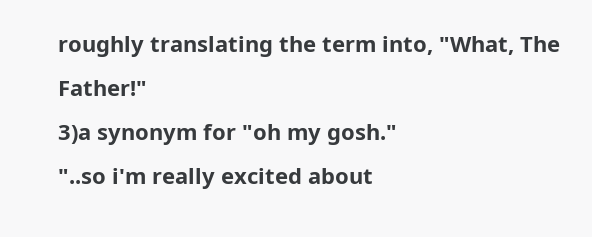roughly translating the term into, "What, The Father!"
3)a synonym for "oh my gosh."
"..so i'm really excited about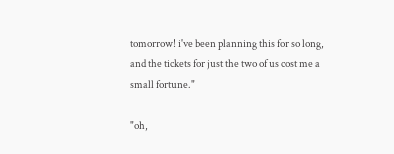tomorrow! i've been planning this for so long, and the tickets for just the two of us cost me a small fortune."

"oh,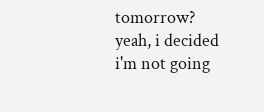tomorrow? yeah, i decided i'm not going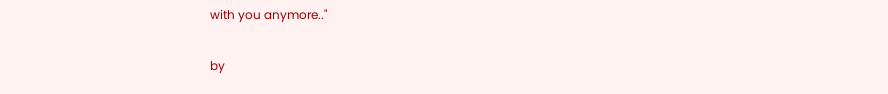with you anymore.."

by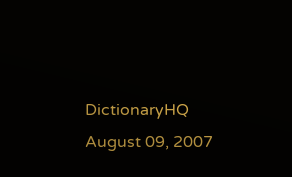DictionaryHQ August 09, 2007